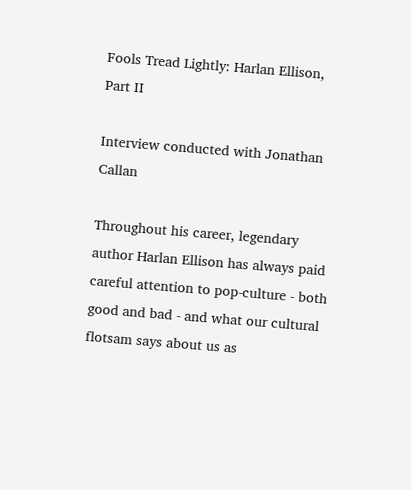Fools Tread Lightly: Harlan Ellison, Part II

Interview conducted with Jonathan Callan

Throughout his career, legendary author Harlan Ellison has always paid careful attention to pop-culture - both good and bad - and what our cultural flotsam says about us as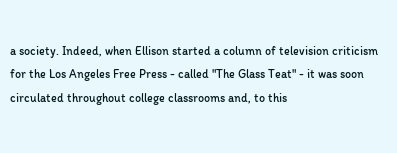a society. Indeed, when Ellison started a column of television criticism for the Los Angeles Free Press - called "The Glass Teat" - it was soon circulated throughout college classrooms and, to this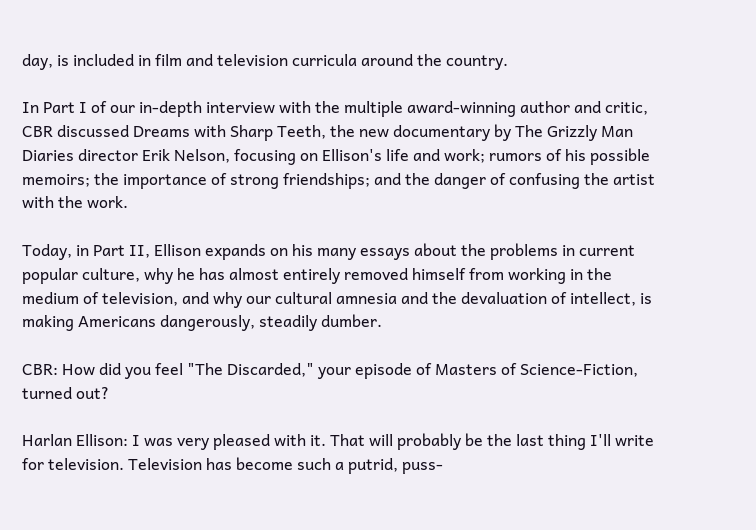day, is included in film and television curricula around the country.

In Part I of our in-depth interview with the multiple award-winning author and critic, CBR discussed Dreams with Sharp Teeth, the new documentary by The Grizzly Man Diaries director Erik Nelson, focusing on Ellison's life and work; rumors of his possible memoirs; the importance of strong friendships; and the danger of confusing the artist with the work.

Today, in Part II, Ellison expands on his many essays about the problems in current popular culture, why he has almost entirely removed himself from working in the medium of television, and why our cultural amnesia and the devaluation of intellect, is making Americans dangerously, steadily dumber.

CBR: How did you feel "The Discarded," your episode of Masters of Science-Fiction, turned out?

Harlan Ellison: I was very pleased with it. That will probably be the last thing I'll write for television. Television has become such a putrid, puss-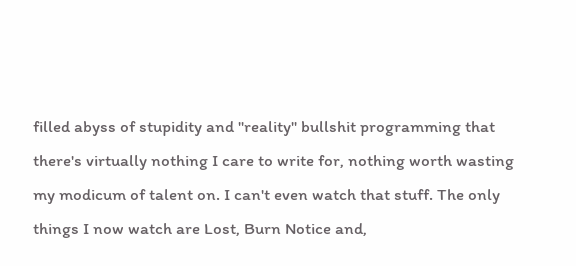filled abyss of stupidity and "reality" bullshit programming that there's virtually nothing I care to write for, nothing worth wasting my modicum of talent on. I can't even watch that stuff. The only things I now watch are Lost, Burn Notice and,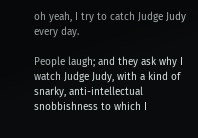oh yeah, I try to catch Judge Judy every day.

People laugh; and they ask why I watch Judge Judy, with a kind of snarky, anti-intellectual snobbishness to which I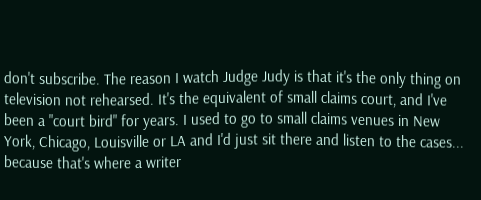don't subscribe. The reason I watch Judge Judy is that it's the only thing on television not rehearsed. It's the equivalent of small claims court, and I've been a "court bird" for years. I used to go to small claims venues in New York, Chicago, Louisville or LA and I'd just sit there and listen to the cases... because that's where a writer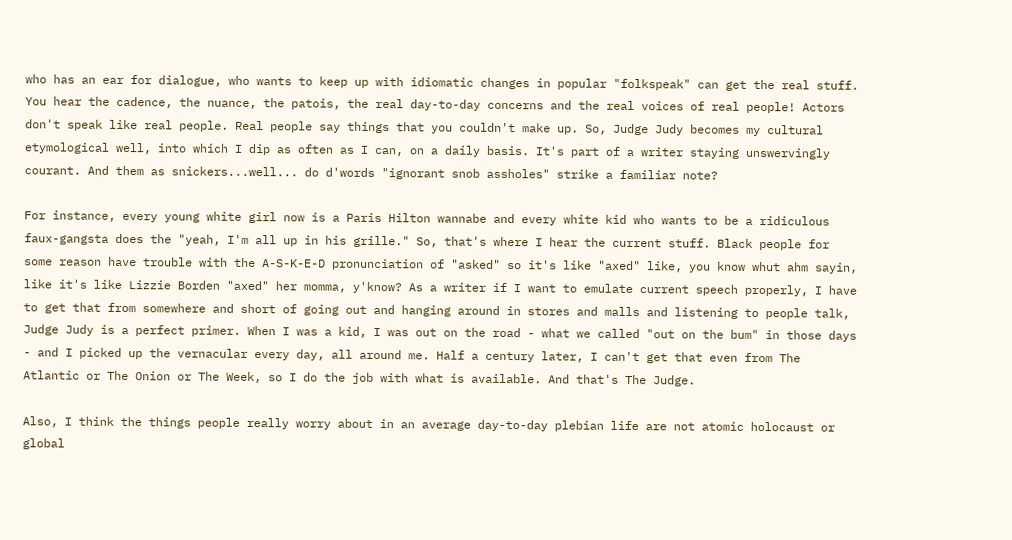who has an ear for dialogue, who wants to keep up with idiomatic changes in popular "folkspeak" can get the real stuff. You hear the cadence, the nuance, the patois, the real day-to-day concerns and the real voices of real people! Actors don't speak like real people. Real people say things that you couldn't make up. So, Judge Judy becomes my cultural etymological well, into which I dip as often as I can, on a daily basis. It's part of a writer staying unswervingly courant. And them as snickers...well... do d'words "ignorant snob assholes" strike a familiar note?

For instance, every young white girl now is a Paris Hilton wannabe and every white kid who wants to be a ridiculous faux-gangsta does the "yeah, I'm all up in his grille." So, that's where I hear the current stuff. Black people for some reason have trouble with the A-S-K-E-D pronunciation of "asked" so it's like "axed" like, you know whut ahm sayin, like it's like Lizzie Borden "axed" her momma, y'know? As a writer if I want to emulate current speech properly, I have to get that from somewhere and short of going out and hanging around in stores and malls and listening to people talk, Judge Judy is a perfect primer. When I was a kid, I was out on the road - what we called "out on the bum" in those days - and I picked up the vernacular every day, all around me. Half a century later, I can't get that even from The Atlantic or The Onion or The Week, so I do the job with what is available. And that's The Judge.

Also, I think the things people really worry about in an average day-to-day plebian life are not atomic holocaust or global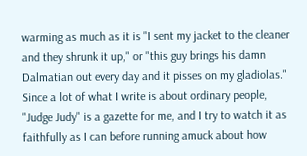warming as much as it is "I sent my jacket to the cleaner and they shrunk it up," or "this guy brings his damn Dalmatian out every day and it pisses on my gladiolas." Since a lot of what I write is about ordinary people, "Judge Judy" is a gazette for me, and I try to watch it as faithfully as I can before running amuck about how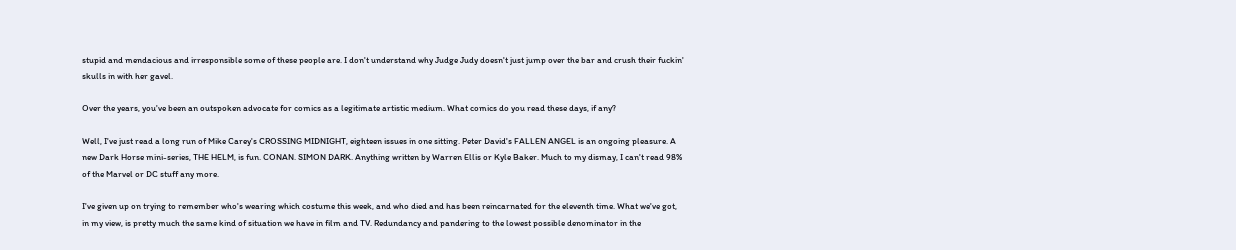stupid and mendacious and irresponsible some of these people are. I don't understand why Judge Judy doesn't just jump over the bar and crush their fuckin' skulls in with her gavel.

Over the years, you've been an outspoken advocate for comics as a legitimate artistic medium. What comics do you read these days, if any?

Well, I've just read a long run of Mike Carey's CROSSING MIDNIGHT, eighteen issues in one sitting. Peter David's FALLEN ANGEL is an ongoing pleasure. A new Dark Horse mini-series, THE HELM, is fun. CONAN. SIMON DARK. Anything written by Warren Ellis or Kyle Baker. Much to my dismay, I can't read 98% of the Marvel or DC stuff any more.

I've given up on trying to remember who's wearing which costume this week, and who died and has been reincarnated for the eleventh time. What we've got, in my view, is pretty much the same kind of situation we have in film and TV. Redundancy and pandering to the lowest possible denominator in the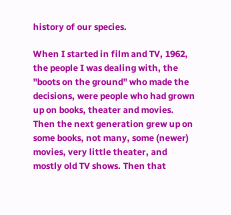history of our species.

When I started in film and TV, 1962, the people I was dealing with, the "boots on the ground" who made the decisions, were people who had grown up on books, theater and movies. Then the next generation grew up on some books, not many, some (newer) movies, very little theater, and mostly old TV shows. Then that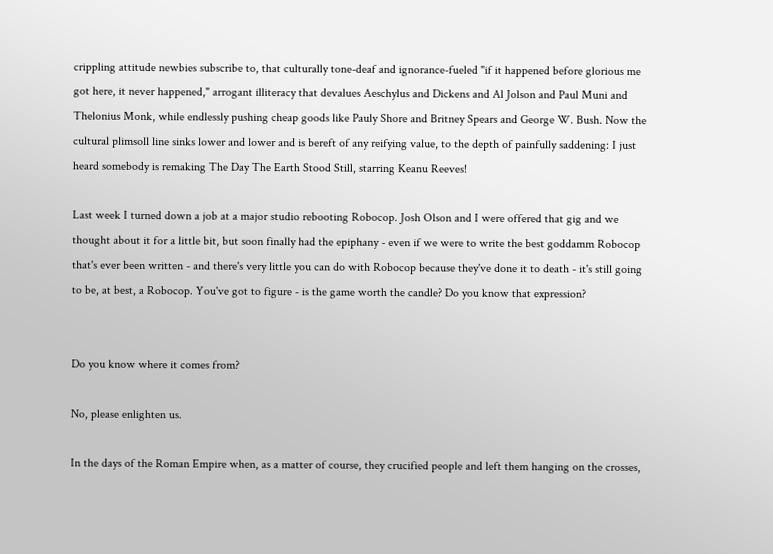crippling attitude newbies subscribe to, that culturally tone-deaf and ignorance-fueled "if it happened before glorious me got here, it never happened," arrogant illiteracy that devalues Aeschylus and Dickens and Al Jolson and Paul Muni and Thelonius Monk, while endlessly pushing cheap goods like Pauly Shore and Britney Spears and George W. Bush. Now the cultural plimsoll line sinks lower and lower and is bereft of any reifying value, to the depth of painfully saddening: I just heard somebody is remaking The Day The Earth Stood Still, starring Keanu Reeves!

Last week I turned down a job at a major studio rebooting Robocop. Josh Olson and I were offered that gig and we thought about it for a little bit, but soon finally had the epiphany - even if we were to write the best goddamm Robocop that's ever been written - and there's very little you can do with Robocop because they've done it to death - it's still going to be, at best, a Robocop. You've got to figure - is the game worth the candle? Do you know that expression?


Do you know where it comes from?

No, please enlighten us.

In the days of the Roman Empire when, as a matter of course, they crucified people and left them hanging on the crosses,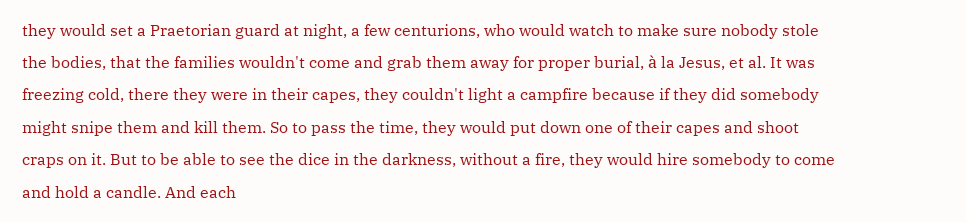they would set a Praetorian guard at night, a few centurions, who would watch to make sure nobody stole the bodies, that the families wouldn't come and grab them away for proper burial, à la Jesus, et al. It was freezing cold, there they were in their capes, they couldn't light a campfire because if they did somebody might snipe them and kill them. So to pass the time, they would put down one of their capes and shoot craps on it. But to be able to see the dice in the darkness, without a fire, they would hire somebody to come and hold a candle. And each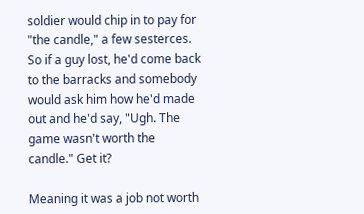soldier would chip in to pay for "the candle," a few sesterces. So if a guy lost, he'd come back to the barracks and somebody would ask him how he'd made out and he'd say, "Ugh. The game wasn't worth the candle." Get it?

Meaning it was a job not worth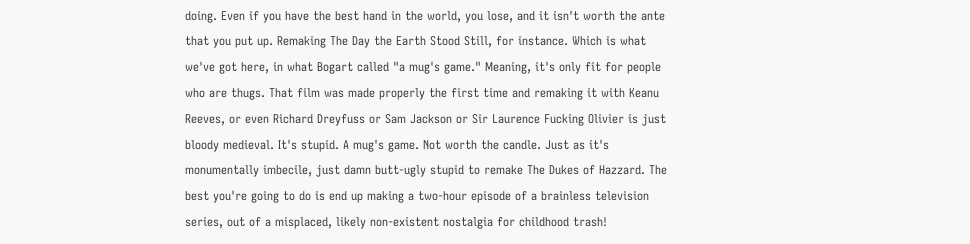doing. Even if you have the best hand in the world, you lose, and it isn't worth the ante that you put up. Remaking The Day the Earth Stood Still, for instance. Which is what we've got here, in what Bogart called "a mug's game." Meaning, it's only fit for people who are thugs. That film was made properly the first time and remaking it with Keanu Reeves, or even Richard Dreyfuss or Sam Jackson or Sir Laurence Fucking Olivier is just bloody medieval. It's stupid. A mug's game. Not worth the candle. Just as it's monumentally imbecile, just damn butt-ugly stupid to remake The Dukes of Hazzard. The best you're going to do is end up making a two-hour episode of a brainless television series, out of a misplaced, likely non-existent nostalgia for childhood trash!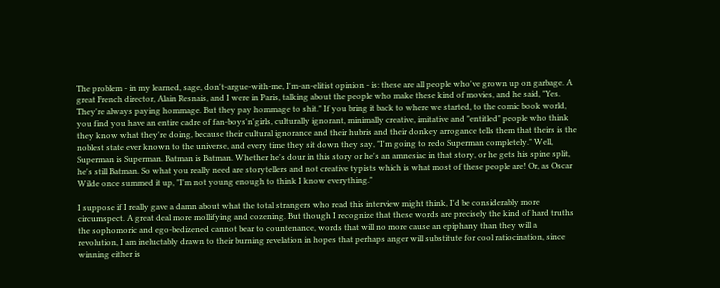The problem - in my learned, sage, don't-argue-with-me, I'm-an-elitist opinion - is: these are all people who've grown up on garbage. A great French director, Alain Resnais, and I were in Paris, talking about the people who make these kind of movies, and he said, "Yes. They're always paying hommage. But they pay hommage to shit." If you bring it back to where we started, to the comic book world, you find you have an entire cadre of fan-boys'n'girls, culturally ignorant, minimally creative, imitative and "entitled" people who think they know what they're doing, because their cultural ignorance and their hubris and their donkey arrogance tells them that theirs is the noblest state ever known to the universe, and every time they sit down they say, "I'm going to redo Superman completely." Well, Superman is Superman. Batman is Batman. Whether he's dour in this story or he's an amnesiac in that story, or he gets his spine split, he's still Batman. So what you really need are storytellers and not creative typists which is what most of these people are! Or, as Oscar Wilde once summed it up, "I'm not young enough to think I know everything."

I suppose if I really gave a damn about what the total strangers who read this interview might think, I'd be considerably more circumspect. A great deal more mollifying and cozening. But though I recognize that these words are precisely the kind of hard truths the sophomoric and ego-bedizened cannot bear to countenance, words that will no more cause an epiphany than they will a revolution, I am ineluctably drawn to their burning revelation in hopes that perhaps anger will substitute for cool ratiocination, since winning either is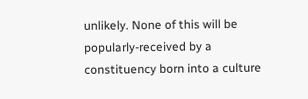unlikely. None of this will be popularly-received by a constituency born into a culture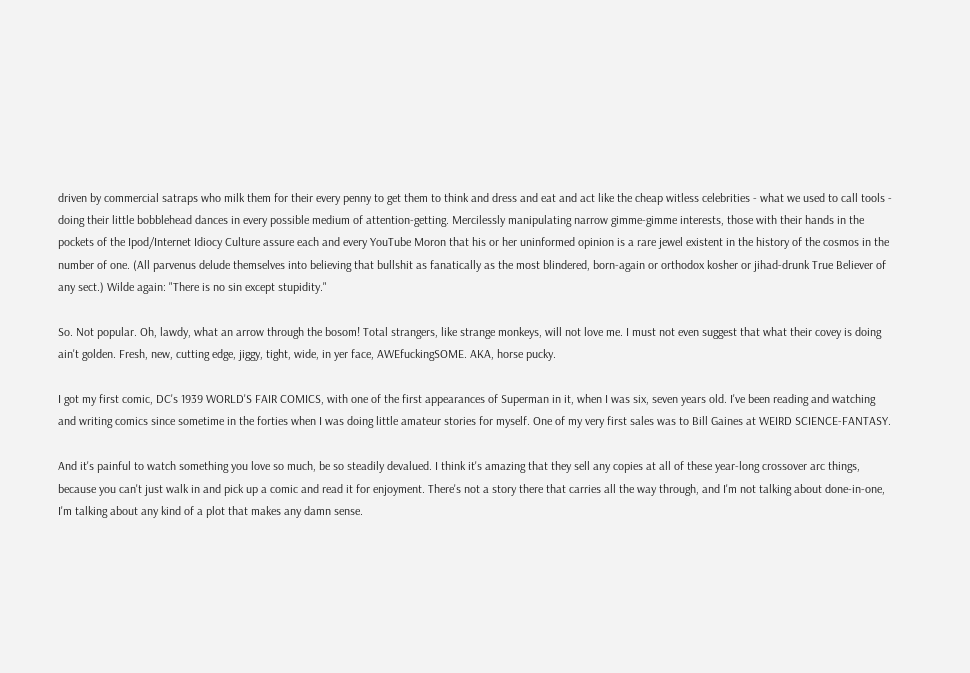driven by commercial satraps who milk them for their every penny to get them to think and dress and eat and act like the cheap witless celebrities - what we used to call tools - doing their little bobblehead dances in every possible medium of attention-getting. Mercilessly manipulating narrow gimme-gimme interests, those with their hands in the pockets of the Ipod/Internet Idiocy Culture assure each and every YouTube Moron that his or her uninformed opinion is a rare jewel existent in the history of the cosmos in the number of one. (All parvenus delude themselves into believing that bullshit as fanatically as the most blindered, born-again or orthodox kosher or jihad-drunk True Believer of any sect.) Wilde again: "There is no sin except stupidity."

So. Not popular. Oh, lawdy, what an arrow through the bosom! Total strangers, like strange monkeys, will not love me. I must not even suggest that what their covey is doing ain't golden. Fresh, new, cutting edge, jiggy, tight, wide, in yer face, AWEfuckingSOME. AKA, horse pucky.

I got my first comic, DC's 1939 WORLD'S FAIR COMICS, with one of the first appearances of Superman in it, when I was six, seven years old. I've been reading and watching and writing comics since sometime in the forties when I was doing little amateur stories for myself. One of my very first sales was to Bill Gaines at WEIRD SCIENCE-FANTASY.

And it's painful to watch something you love so much, be so steadily devalued. I think it's amazing that they sell any copies at all of these year-long crossover arc things, because you can't just walk in and pick up a comic and read it for enjoyment. There's not a story there that carries all the way through, and I'm not talking about done-in-one, I'm talking about any kind of a plot that makes any damn sense.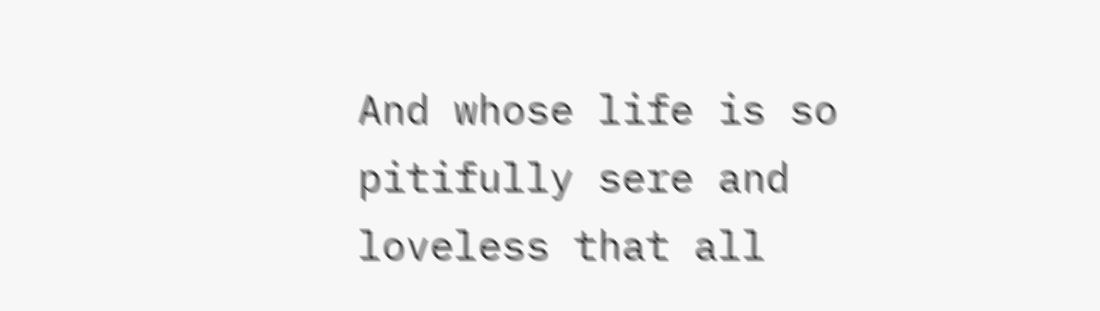And whose life is so pitifully sere and loveless that all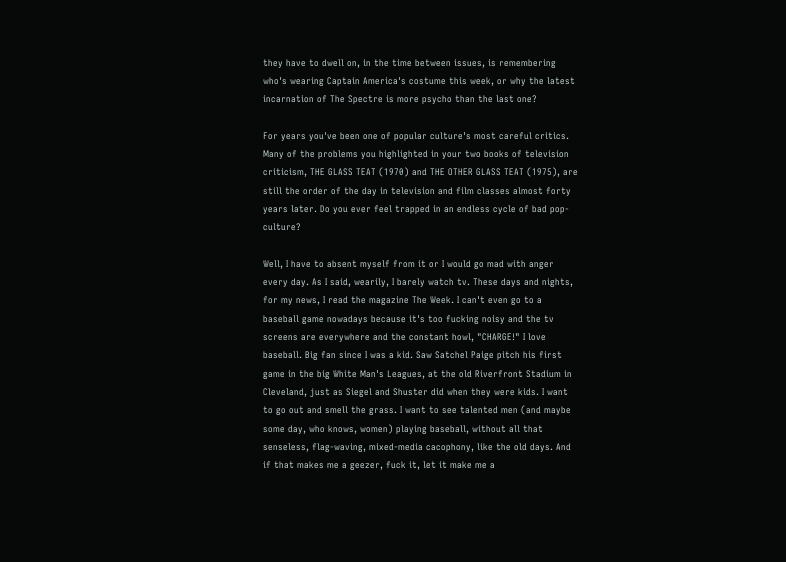they have to dwell on, in the time between issues, is remembering who's wearing Captain America's costume this week, or why the latest incarnation of The Spectre is more psycho than the last one?

For years you've been one of popular culture's most careful critics. Many of the problems you highlighted in your two books of television criticism, THE GLASS TEAT (1970) and THE OTHER GLASS TEAT (1975), are still the order of the day in television and film classes almost forty years later. Do you ever feel trapped in an endless cycle of bad pop-culture?

Well, I have to absent myself from it or I would go mad with anger every day. As I said, wearily, I barely watch tv. These days and nights, for my news, I read the magazine The Week. I can't even go to a baseball game nowadays because it's too fucking noisy and the tv screens are everywhere and the constant howl, "CHARGE!" I love baseball. Big fan since I was a kid. Saw Satchel Paige pitch his first game in the big White Man's Leagues, at the old Riverfront Stadium in Cleveland, just as Siegel and Shuster did when they were kids. I want to go out and smell the grass. I want to see talented men (and maybe some day, who knows, women) playing baseball, without all that senseless, flag-waving, mixed-media cacophony, like the old days. And if that makes me a geezer, fuck it, let it make me a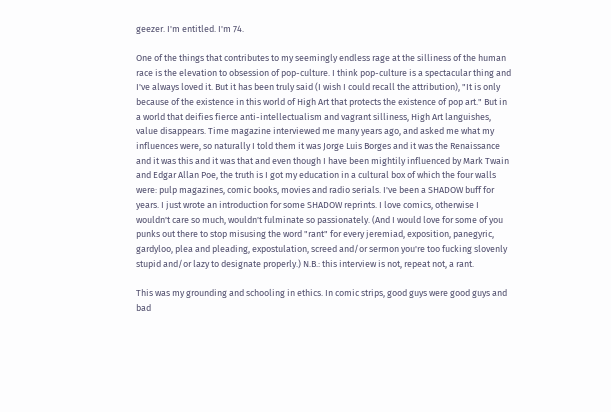geezer. I'm entitled. I'm 74.

One of the things that contributes to my seemingly endless rage at the silliness of the human race is the elevation to obsession of pop-culture. I think pop-culture is a spectacular thing and I've always loved it. But it has been truly said (I wish I could recall the attribution), "It is only because of the existence in this world of High Art that protects the existence of pop art." But in a world that deifies fierce anti-intellectualism and vagrant silliness, High Art languishes, value disappears. Time magazine interviewed me many years ago, and asked me what my influences were, so naturally I told them it was Jorge Luis Borges and it was the Renaissance and it was this and it was that and even though I have been mightily influenced by Mark Twain and Edgar Allan Poe, the truth is I got my education in a cultural box of which the four walls were: pulp magazines, comic books, movies and radio serials. I've been a SHADOW buff for years. I just wrote an introduction for some SHADOW reprints. I love comics, otherwise I wouldn't care so much, wouldn't fulminate so passionately. (And I would love for some of you punks out there to stop misusing the word "rant" for every jeremiad, exposition, panegyric, gardyloo, plea and pleading, expostulation, screed and/or sermon you're too fucking slovenly stupid and/or lazy to designate properly.) N.B.: this interview is not, repeat not, a rant.

This was my grounding and schooling in ethics. In comic strips, good guys were good guys and bad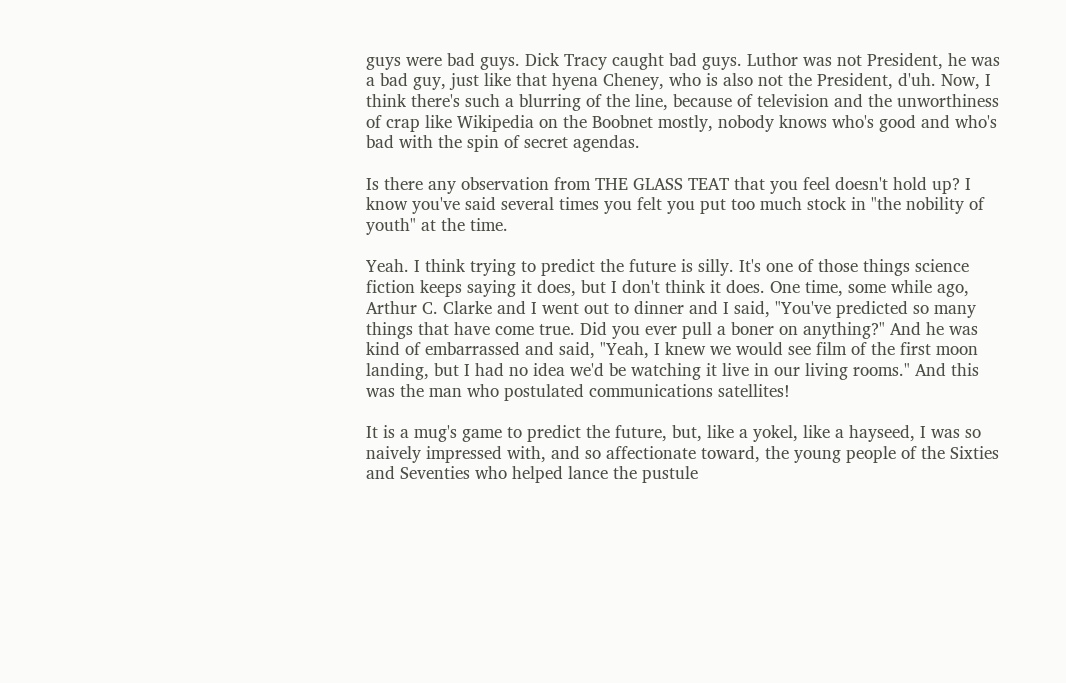guys were bad guys. Dick Tracy caught bad guys. Luthor was not President, he was a bad guy, just like that hyena Cheney, who is also not the President, d'uh. Now, I think there's such a blurring of the line, because of television and the unworthiness of crap like Wikipedia on the Boobnet mostly, nobody knows who's good and who's bad with the spin of secret agendas.

Is there any observation from THE GLASS TEAT that you feel doesn't hold up? I know you've said several times you felt you put too much stock in "the nobility of youth" at the time.

Yeah. I think trying to predict the future is silly. It's one of those things science fiction keeps saying it does, but I don't think it does. One time, some while ago, Arthur C. Clarke and I went out to dinner and I said, "You've predicted so many things that have come true. Did you ever pull a boner on anything?" And he was kind of embarrassed and said, "Yeah, I knew we would see film of the first moon landing, but I had no idea we'd be watching it live in our living rooms." And this was the man who postulated communications satellites!

It is a mug's game to predict the future, but, like a yokel, like a hayseed, I was so naively impressed with, and so affectionate toward, the young people of the Sixties and Seventies who helped lance the pustule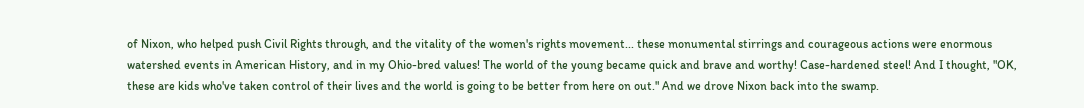of Nixon, who helped push Civil Rights through, and the vitality of the women's rights movement... these monumental stirrings and courageous actions were enormous watershed events in American History, and in my Ohio-bred values! The world of the young became quick and brave and worthy! Case-hardened steel! And I thought, "OK, these are kids who've taken control of their lives and the world is going to be better from here on out." And we drove Nixon back into the swamp.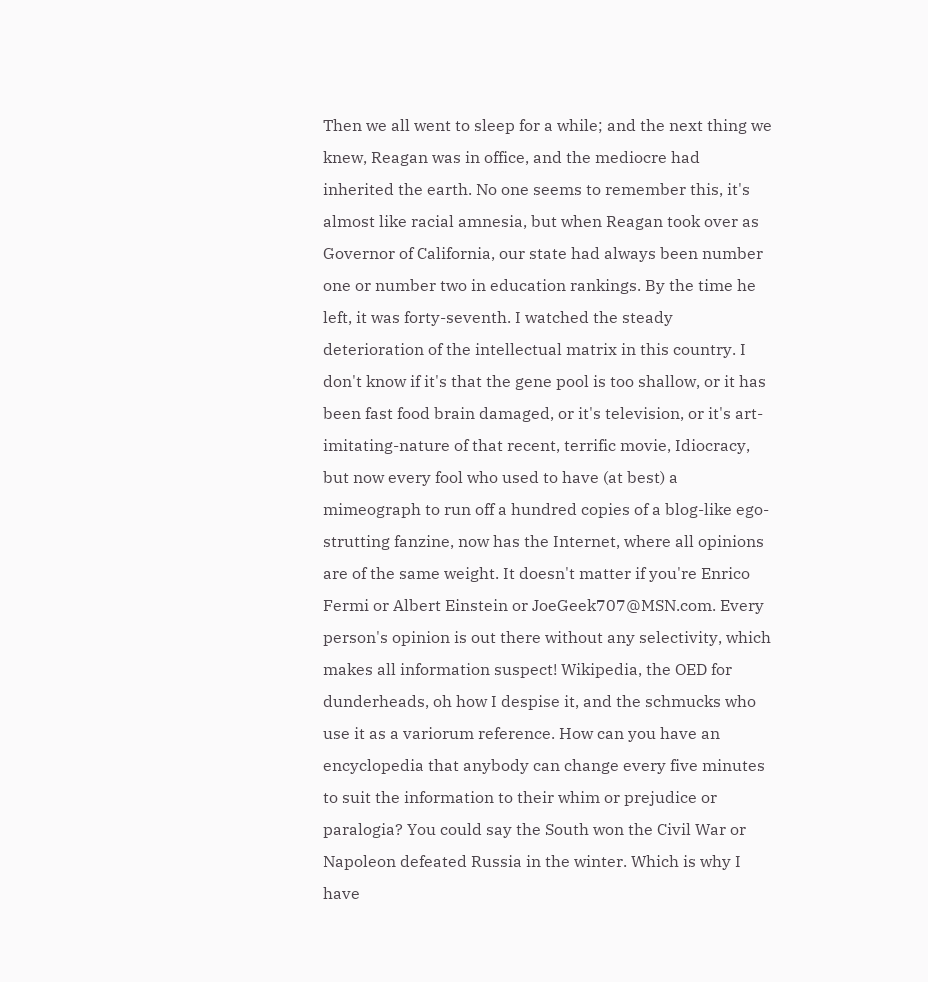Then we all went to sleep for a while; and the next thing we knew, Reagan was in office, and the mediocre had inherited the earth. No one seems to remember this, it's almost like racial amnesia, but when Reagan took over as Governor of California, our state had always been number one or number two in education rankings. By the time he left, it was forty-seventh. I watched the steady deterioration of the intellectual matrix in this country. I don't know if it's that the gene pool is too shallow, or it has been fast food brain damaged, or it's television, or it's art-imitating-nature of that recent, terrific movie, Idiocracy, but now every fool who used to have (at best) a mimeograph to run off a hundred copies of a blog-like ego-strutting fanzine, now has the Internet, where all opinions are of the same weight. It doesn't matter if you're Enrico Fermi or Albert Einstein or JoeGeek707@MSN.com. Every person's opinion is out there without any selectivity, which makes all information suspect! Wikipedia, the OED for dunderheads, oh how I despise it, and the schmucks who use it as a variorum reference. How can you have an encyclopedia that anybody can change every five minutes to suit the information to their whim or prejudice or paralogia? You could say the South won the Civil War or Napoleon defeated Russia in the winter. Which is why I have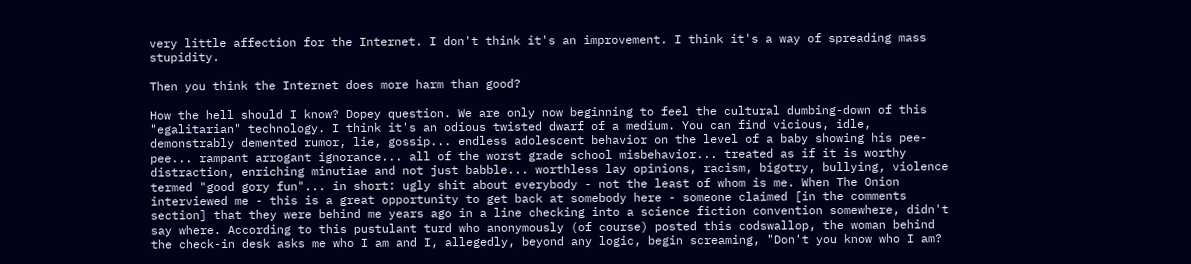very little affection for the Internet. I don't think it's an improvement. I think it's a way of spreading mass stupidity.

Then you think the Internet does more harm than good?

How the hell should I know? Dopey question. We are only now beginning to feel the cultural dumbing-down of this "egalitarian" technology. I think it's an odious twisted dwarf of a medium. You can find vicious, idle, demonstrably demented rumor, lie, gossip... endless adolescent behavior on the level of a baby showing his pee-pee... rampant arrogant ignorance... all of the worst grade school misbehavior... treated as if it is worthy distraction, enriching minutiae and not just babble... worthless lay opinions, racism, bigotry, bullying, violence termed "good gory fun"... in short: ugly shit about everybody - not the least of whom is me. When The Onion interviewed me - this is a great opportunity to get back at somebody here - someone claimed [in the comments section] that they were behind me years ago in a line checking into a science fiction convention somewhere, didn't say where. According to this pustulant turd who anonymously (of course) posted this codswallop, the woman behind the check-in desk asks me who I am and I, allegedly, beyond any logic, begin screaming, "Don't you know who I am?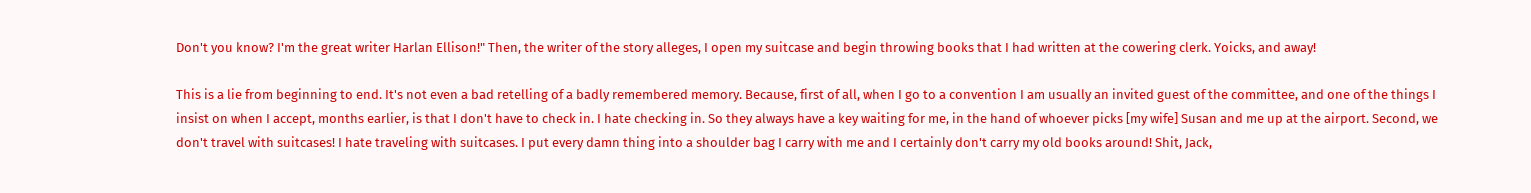Don't you know? I'm the great writer Harlan Ellison!" Then, the writer of the story alleges, I open my suitcase and begin throwing books that I had written at the cowering clerk. Yoicks, and away!

This is a lie from beginning to end. It's not even a bad retelling of a badly remembered memory. Because, first of all, when I go to a convention I am usually an invited guest of the committee, and one of the things I insist on when I accept, months earlier, is that I don't have to check in. I hate checking in. So they always have a key waiting for me, in the hand of whoever picks [my wife] Susan and me up at the airport. Second, we don't travel with suitcases! I hate traveling with suitcases. I put every damn thing into a shoulder bag I carry with me and I certainly don't carry my old books around! Shit, Jack,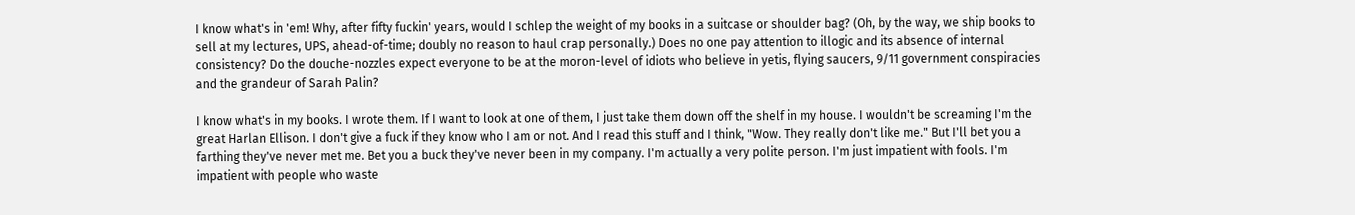I know what's in 'em! Why, after fifty fuckin' years, would I schlep the weight of my books in a suitcase or shoulder bag? (Oh, by the way, we ship books to sell at my lectures, UPS, ahead-of-time; doubly no reason to haul crap personally.) Does no one pay attention to illogic and its absence of internal consistency? Do the douche-nozzles expect everyone to be at the moron-level of idiots who believe in yetis, flying saucers, 9/11 government conspiracies and the grandeur of Sarah Palin?

I know what's in my books. I wrote them. If I want to look at one of them, I just take them down off the shelf in my house. I wouldn't be screaming I'm the great Harlan Ellison. I don't give a fuck if they know who I am or not. And I read this stuff and I think, "Wow. They really don't like me." But I'll bet you a farthing they've never met me. Bet you a buck they've never been in my company. I'm actually a very polite person. I'm just impatient with fools. I'm impatient with people who waste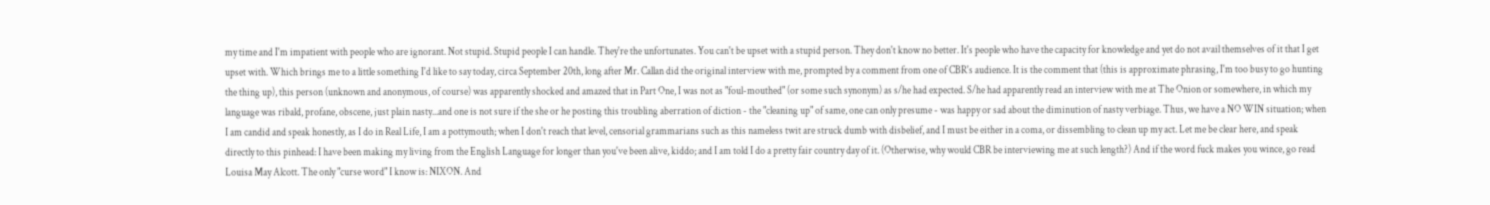my time and I'm impatient with people who are ignorant. Not stupid. Stupid people I can handle. They're the unfortunates. You can't be upset with a stupid person. They don't know no better. It's people who have the capacity for knowledge and yet do not avail themselves of it that I get upset with. Which brings me to a little something I'd like to say today, circa September 20th, long after Mr. Callan did the original interview with me, prompted by a comment from one of CBR's audience. It is the comment that (this is approximate phrasing, I'm too busy to go hunting the thing up), this person (unknown and anonymous, of course) was apparently shocked and amazed that in Part One, I was not as "foul-mouthed" (or some such synonym) as s/he had expected. S/he had apparently read an interview with me at The Onion or somewhere, in which my language was ribald, profane, obscene, just plain nasty...and one is not sure if the she or he posting this troubling aberration of diction - the "cleaning up" of same, one can only presume - was happy or sad about the diminution of nasty verbiage. Thus, we have a NO WIN situation; when I am candid and speak honestly, as I do in Real Life, I am a pottymouth; when I don't reach that level, censorial grammarians such as this nameless twit are struck dumb with disbelief, and I must be either in a coma, or dissembling to clean up my act. Let me be clear here, and speak directly to this pinhead: I have been making my living from the English Language for longer than you've been alive, kiddo; and I am told I do a pretty fair country day of it. (Otherwise, why would CBR be interviewing me at such length?) And if the word fuck makes you wince, go read Louisa May Alcott. The only "curse word" I know is: NIXON. And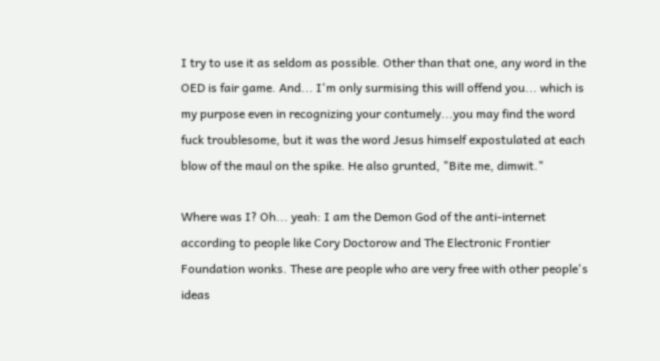I try to use it as seldom as possible. Other than that one, any word in the OED is fair game. And... I'm only surmising this will offend you... which is my purpose even in recognizing your contumely...you may find the word fuck troublesome, but it was the word Jesus himself expostulated at each blow of the maul on the spike. He also grunted, "Bite me, dimwit."

Where was I? Oh... yeah: I am the Demon God of the anti-internet according to people like Cory Doctorow and The Electronic Frontier Foundation wonks. These are people who are very free with other people's ideas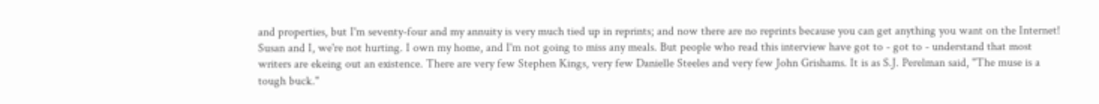and properties, but I'm seventy-four and my annuity is very much tied up in reprints; and now there are no reprints because you can get anything you want on the Internet! Susan and I, we're not hurting. I own my home, and I'm not going to miss any meals. But people who read this interview have got to - got to - understand that most writers are ekeing out an existence. There are very few Stephen Kings, very few Danielle Steeles and very few John Grishams. It is as S.J. Perelman said, "The muse is a tough buck."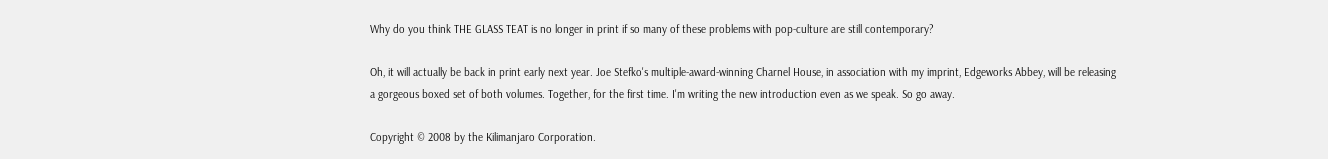Why do you think THE GLASS TEAT is no longer in print if so many of these problems with pop-culture are still contemporary?

Oh, it will actually be back in print early next year. Joe Stefko's multiple-award-winning Charnel House, in association with my imprint, Edgeworks Abbey, will be releasing a gorgeous boxed set of both volumes. Together, for the first time. I'm writing the new introduction even as we speak. So go away.

Copyright © 2008 by the Kilimanjaro Corporation.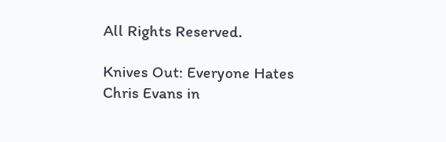All Rights Reserved.

Knives Out: Everyone Hates Chris Evans in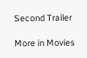Second Trailer

More in Movies